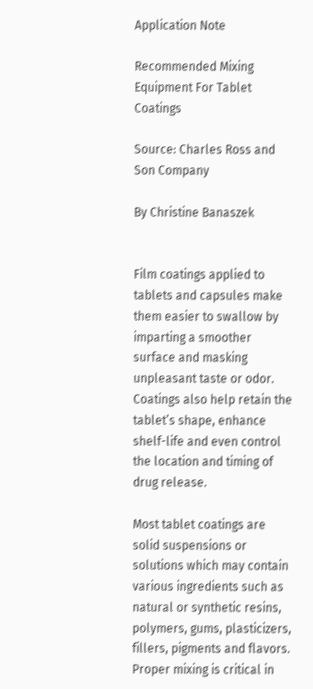Application Note

Recommended Mixing Equipment For Tablet Coatings

Source: Charles Ross and Son Company

By Christine Banaszek


Film coatings applied to tablets and capsules make them easier to swallow by imparting a smoother surface and masking unpleasant taste or odor. Coatings also help retain the tablet’s shape, enhance shelf-life and even control the location and timing of drug release.

Most tablet coatings are solid suspensions or solutions which may contain various ingredients such as natural or synthetic resins, polymers, gums, plasticizers, fillers, pigments and flavors. Proper mixing is critical in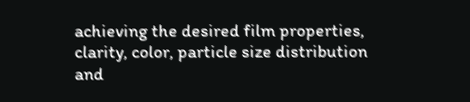achieving the desired film properties, clarity, color, particle size distribution and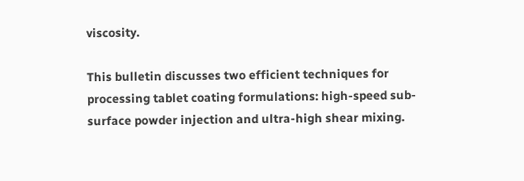viscosity.

This bulletin discusses two efficient techniques for processing tablet coating formulations: high-speed sub-surface powder injection and ultra-high shear mixing.